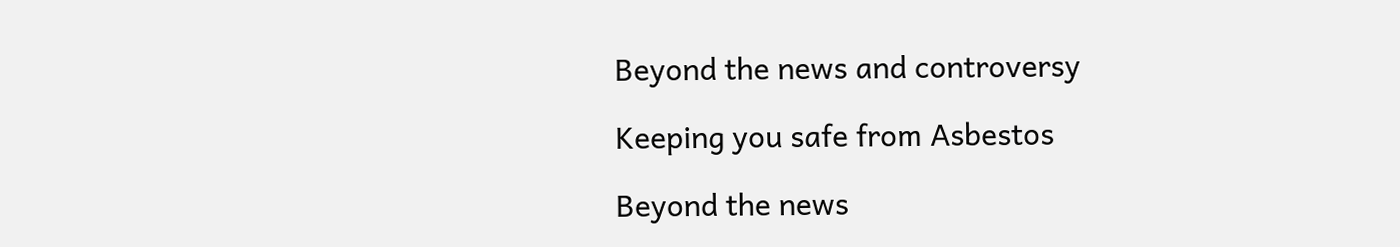Beyond the news and controversy

Keeping you safe from Asbestos

Beyond the news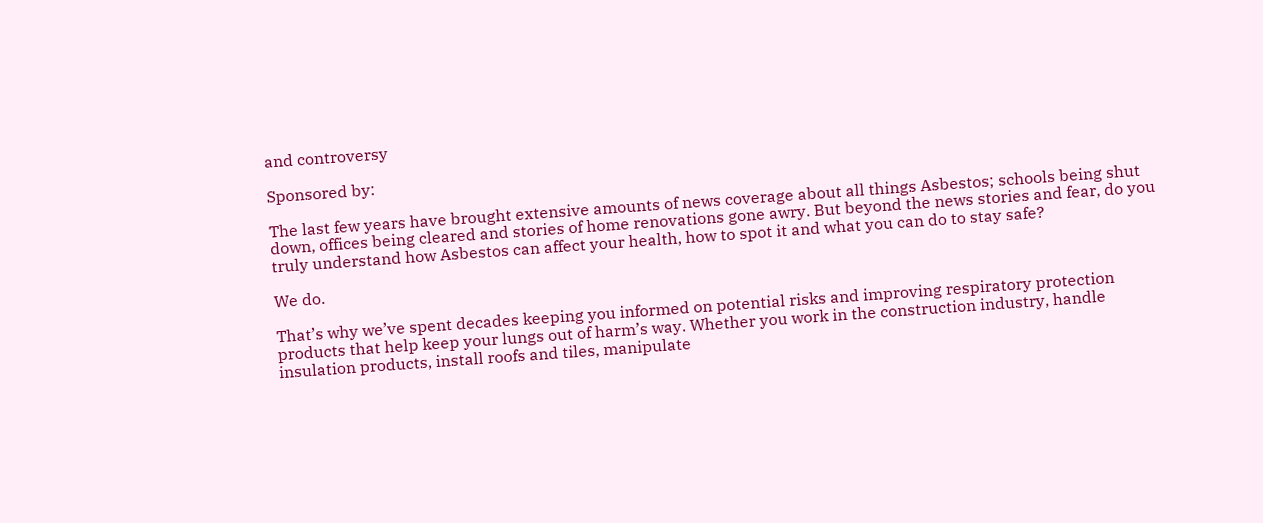and controversy

Sponsored by:

The last few years have brought extensive amounts of news coverage about all things Asbestos; schools being shut down, offices being cleared and stories of home renovations gone awry. But beyond the news stories and fear, do you truly understand how Asbestos can affect your health, how to spot it and what you can do to stay safe?

We do.

That’s why we’ve spent decades keeping you informed on potential risks and improving respiratory protection products that help keep your lungs out of harm’s way. Whether you work in the construction industry, handle insulation products, install roofs and tiles, manipulate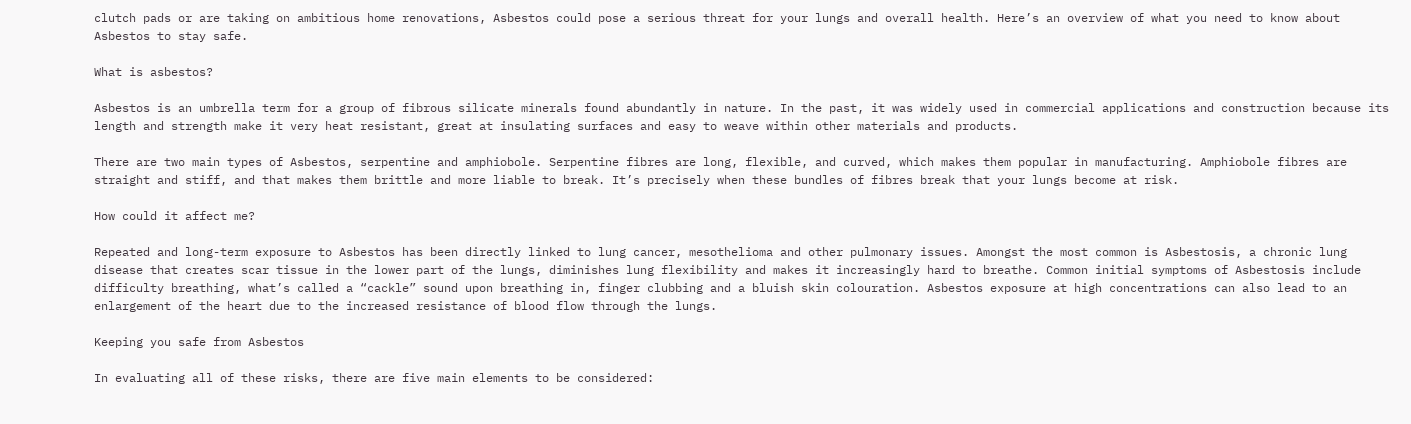clutch pads or are taking on ambitious home renovations, Asbestos could pose a serious threat for your lungs and overall health. Here’s an overview of what you need to know about Asbestos to stay safe.

What is asbestos?

Asbestos is an umbrella term for a group of fibrous silicate minerals found abundantly in nature. In the past, it was widely used in commercial applications and construction because its length and strength make it very heat resistant, great at insulating surfaces and easy to weave within other materials and products.

There are two main types of Asbestos, serpentine and amphiobole. Serpentine fibres are long, flexible, and curved, which makes them popular in manufacturing. Amphiobole fibres are straight and stiff, and that makes them brittle and more liable to break. It’s precisely when these bundles of fibres break that your lungs become at risk.

How could it affect me?

Repeated and long-term exposure to Asbestos has been directly linked to lung cancer, mesothelioma and other pulmonary issues. Amongst the most common is Asbestosis, a chronic lung disease that creates scar tissue in the lower part of the lungs, diminishes lung flexibility and makes it increasingly hard to breathe. Common initial symptoms of Asbestosis include difficulty breathing, what’s called a “cackle” sound upon breathing in, finger clubbing and a bluish skin colouration. Asbestos exposure at high concentrations can also lead to an enlargement of the heart due to the increased resistance of blood flow through the lungs.

Keeping you safe from Asbestos

In evaluating all of these risks, there are five main elements to be considered: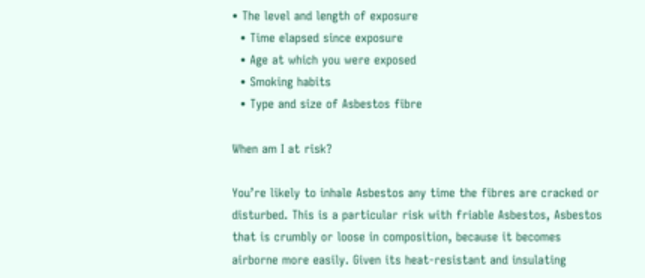• The level and length of exposure
  • Time elapsed since exposure
  • Age at which you were exposed
  • Smoking habits
  • Type and size of Asbestos fibre

When am I at risk?

You’re likely to inhale Asbestos any time the fibres are cracked or disturbed. This is a particular risk with friable Asbestos, Asbestos that is crumbly or loose in composition, because it becomes airborne more easily. Given its heat-resistant and insulating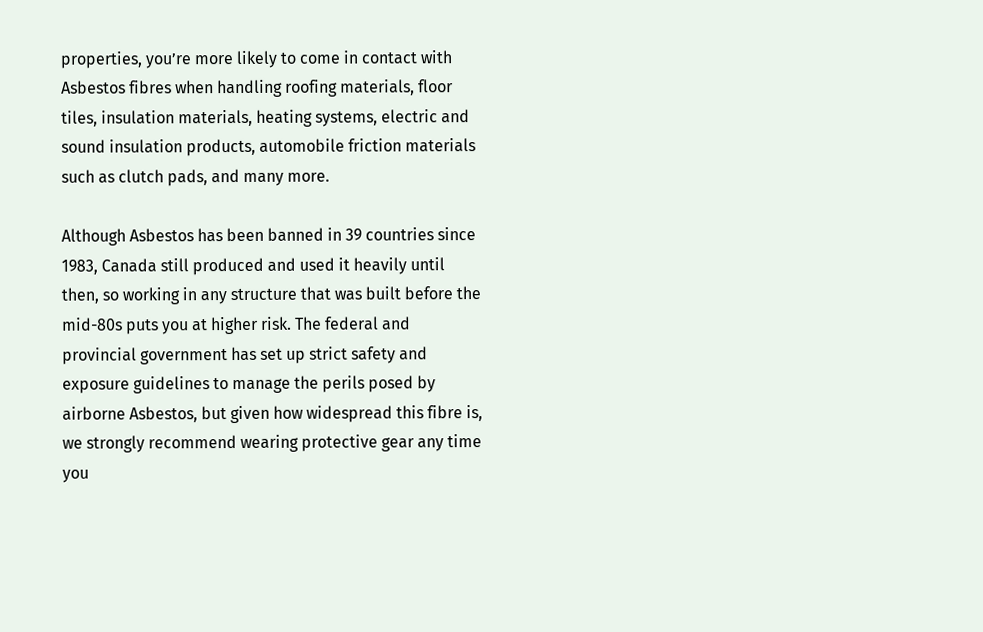properties, you’re more likely to come in contact with Asbestos fibres when handling roofing materials, floor tiles, insulation materials, heating systems, electric and sound insulation products, automobile friction materials such as clutch pads, and many more.

Although Asbestos has been banned in 39 countries since 1983, Canada still produced and used it heavily until then, so working in any structure that was built before the mid-80s puts you at higher risk. The federal and provincial government has set up strict safety and exposure guidelines to manage the perils posed by airborne Asbestos, but given how widespread this fibre is, we strongly recommend wearing protective gear any time you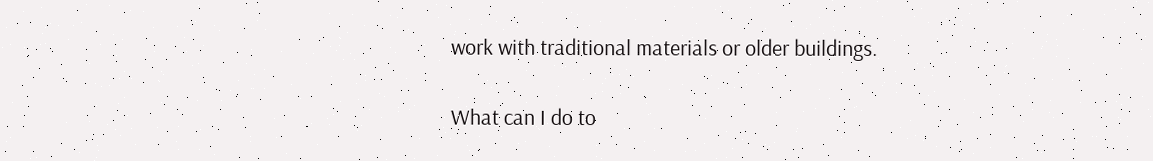work with traditional materials or older buildings.

What can I do to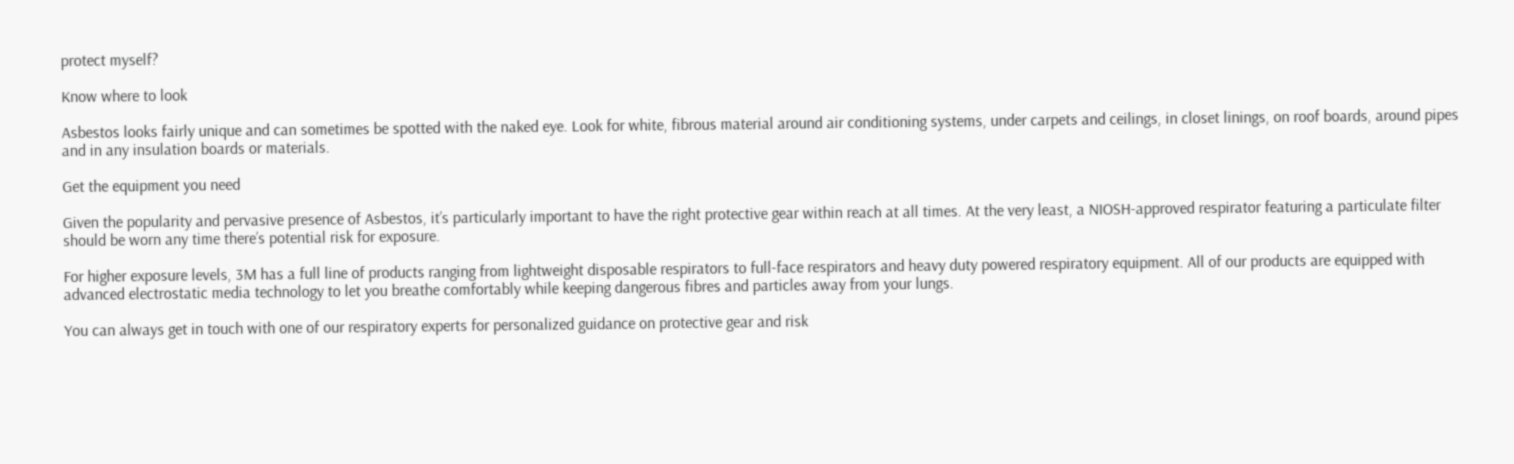protect myself?

Know where to look

Asbestos looks fairly unique and can sometimes be spotted with the naked eye. Look for white, fibrous material around air conditioning systems, under carpets and ceilings, in closet linings, on roof boards, around pipes and in any insulation boards or materials.

Get the equipment you need

Given the popularity and pervasive presence of Asbestos, it’s particularly important to have the right protective gear within reach at all times. At the very least, a NIOSH-approved respirator featuring a particulate filter should be worn any time there’s potential risk for exposure.

For higher exposure levels, 3M has a full line of products ranging from lightweight disposable respirators to full-face respirators and heavy duty powered respiratory equipment. All of our products are equipped with advanced electrostatic media technology to let you breathe comfortably while keeping dangerous fibres and particles away from your lungs.

You can always get in touch with one of our respiratory experts for personalized guidance on protective gear and risk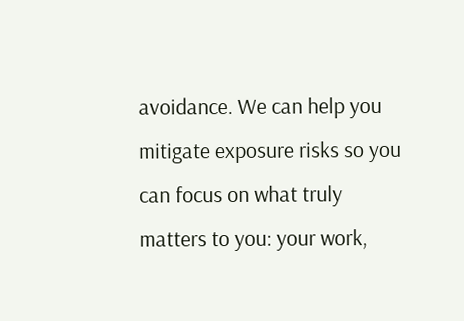avoidance. We can help you mitigate exposure risks so you can focus on what truly matters to you: your work,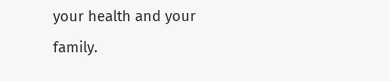your health and your family.